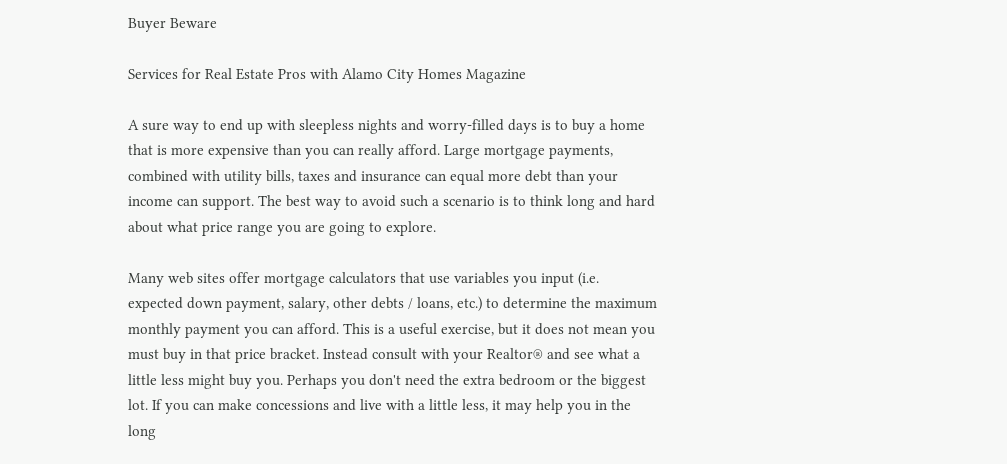Buyer Beware

Services for Real Estate Pros with Alamo City Homes Magazine

A sure way to end up with sleepless nights and worry-filled days is to buy a home that is more expensive than you can really afford. Large mortgage payments, combined with utility bills, taxes and insurance can equal more debt than your income can support. The best way to avoid such a scenario is to think long and hard about what price range you are going to explore.

Many web sites offer mortgage calculators that use variables you input (i.e. expected down payment, salary, other debts / loans, etc.) to determine the maximum monthly payment you can afford. This is a useful exercise, but it does not mean you must buy in that price bracket. Instead consult with your Realtor® and see what a little less might buy you. Perhaps you don't need the extra bedroom or the biggest lot. If you can make concessions and live with a little less, it may help you in the long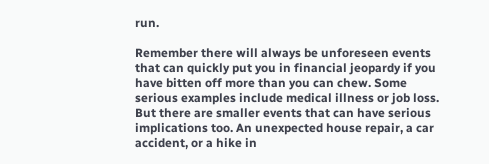run.

Remember there will always be unforeseen events that can quickly put you in financial jeopardy if you have bitten off more than you can chew. Some serious examples include medical illness or job loss. But there are smaller events that can have serious implications too. An unexpected house repair, a car accident, or a hike in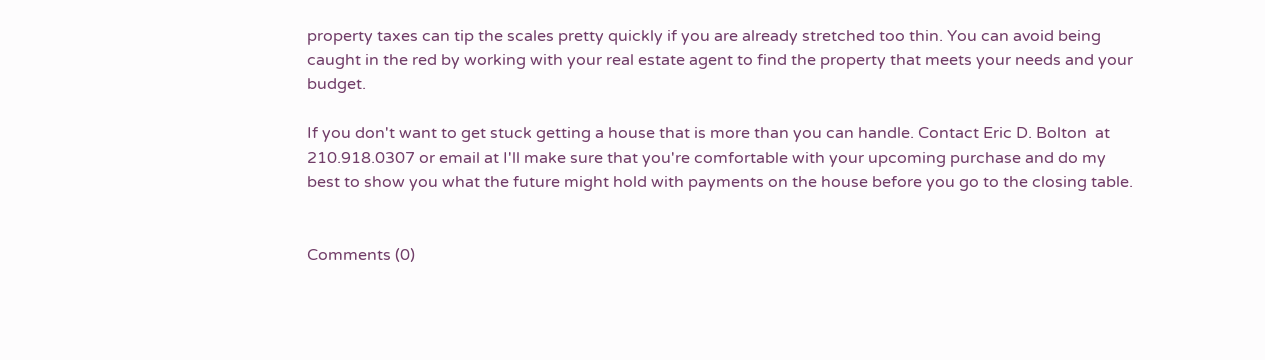property taxes can tip the scales pretty quickly if you are already stretched too thin. You can avoid being caught in the red by working with your real estate agent to find the property that meets your needs and your budget.

If you don't want to get stuck getting a house that is more than you can handle. Contact Eric D. Bolton  at 210.918.0307 or email at I'll make sure that you're comfortable with your upcoming purchase and do my best to show you what the future might hold with payments on the house before you go to the closing table.


Comments (0)